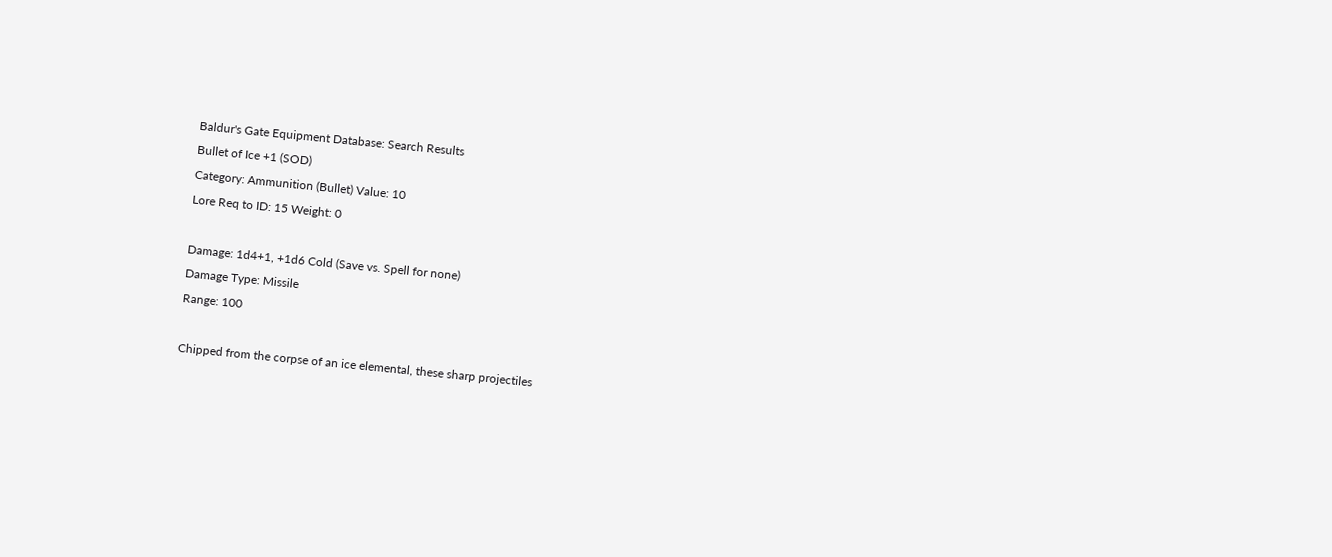Baldur's Gate Equipment Database: Search Results
Bullet of Ice +1 (SOD)
Category: Ammunition (Bullet) Value: 10
Lore Req to ID: 15 Weight: 0

Damage: 1d4+1, +1d6 Cold (Save vs. Spell for none)
Damage Type: Missile
Range: 100

Chipped from the corpse of an ice elemental, these sharp projectiles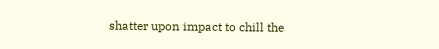shatter upon impact to chill the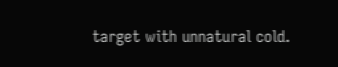target with unnatural cold.